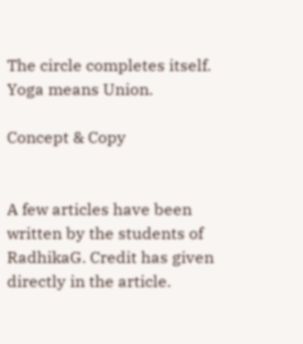The circle completes itself. Yoga means Union.

Concept & Copy


A few articles have been written by the students of RadhikaG. Credit has given directly in the article.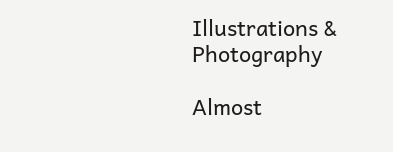Illustrations & Photography

Almost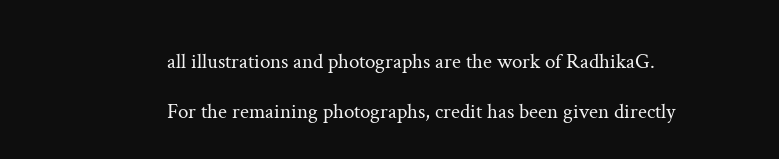all illustrations and photographs are the work of RadhikaG.

For the remaining photographs, credit has been given directly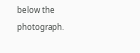below the photograph.